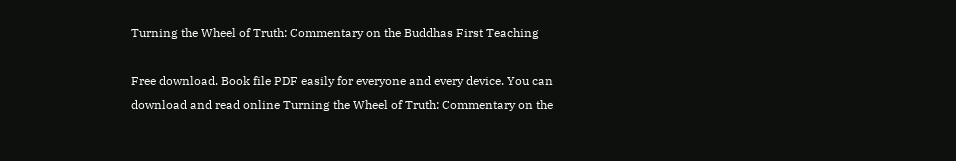Turning the Wheel of Truth: Commentary on the Buddhas First Teaching

Free download. Book file PDF easily for everyone and every device. You can download and read online Turning the Wheel of Truth: Commentary on the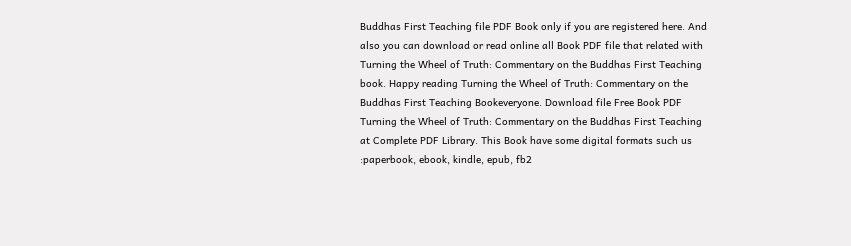Buddhas First Teaching file PDF Book only if you are registered here. And also you can download or read online all Book PDF file that related with Turning the Wheel of Truth: Commentary on the Buddhas First Teaching book. Happy reading Turning the Wheel of Truth: Commentary on the Buddhas First Teaching Bookeveryone. Download file Free Book PDF Turning the Wheel of Truth: Commentary on the Buddhas First Teaching at Complete PDF Library. This Book have some digital formats such us :paperbook, ebook, kindle, epub, fb2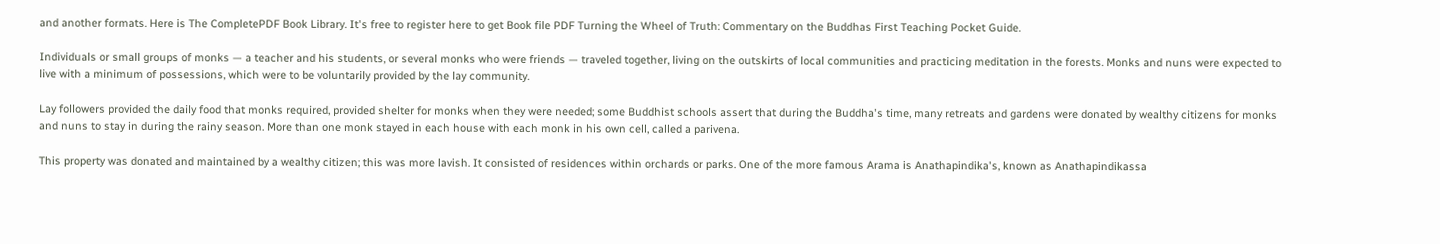and another formats. Here is The CompletePDF Book Library. It's free to register here to get Book file PDF Turning the Wheel of Truth: Commentary on the Buddhas First Teaching Pocket Guide.

Individuals or small groups of monks — a teacher and his students, or several monks who were friends — traveled together, living on the outskirts of local communities and practicing meditation in the forests. Monks and nuns were expected to live with a minimum of possessions, which were to be voluntarily provided by the lay community.

Lay followers provided the daily food that monks required, provided shelter for monks when they were needed; some Buddhist schools assert that during the Buddha's time, many retreats and gardens were donated by wealthy citizens for monks and nuns to stay in during the rainy season. More than one monk stayed in each house with each monk in his own cell, called a parivena.

This property was donated and maintained by a wealthy citizen; this was more lavish. It consisted of residences within orchards or parks. One of the more famous Arama is Anathapindika's, known as Anathapindikassa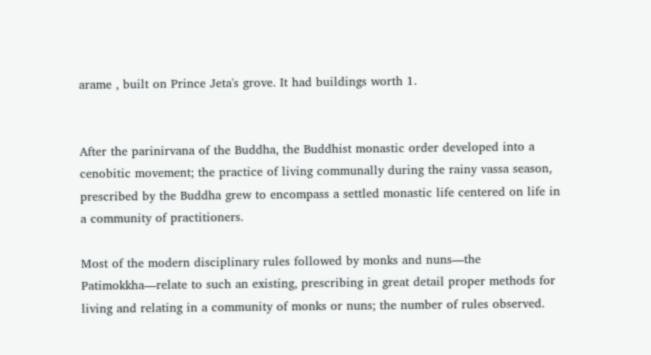arame , built on Prince Jeta's grove. It had buildings worth 1.


After the parinirvana of the Buddha, the Buddhist monastic order developed into a cenobitic movement; the practice of living communally during the rainy vassa season, prescribed by the Buddha grew to encompass a settled monastic life centered on life in a community of practitioners.

Most of the modern disciplinary rules followed by monks and nuns—the Patimokkha—relate to such an existing, prescribing in great detail proper methods for living and relating in a community of monks or nuns; the number of rules observed.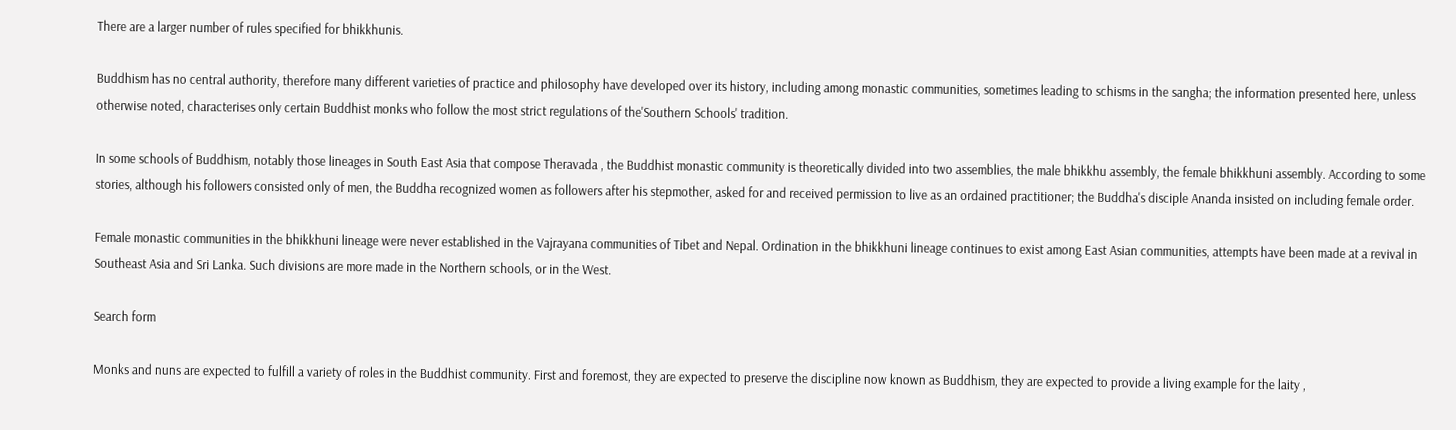There are a larger number of rules specified for bhikkhunis.

Buddhism has no central authority, therefore many different varieties of practice and philosophy have developed over its history, including among monastic communities, sometimes leading to schisms in the sangha; the information presented here, unless otherwise noted, characterises only certain Buddhist monks who follow the most strict regulations of the'Southern Schools' tradition.

In some schools of Buddhism, notably those lineages in South East Asia that compose Theravada , the Buddhist monastic community is theoretically divided into two assemblies, the male bhikkhu assembly, the female bhikkhuni assembly. According to some stories, although his followers consisted only of men, the Buddha recognized women as followers after his stepmother, asked for and received permission to live as an ordained practitioner; the Buddha's disciple Ananda insisted on including female order.

Female monastic communities in the bhikkhuni lineage were never established in the Vajrayana communities of Tibet and Nepal. Ordination in the bhikkhuni lineage continues to exist among East Asian communities, attempts have been made at a revival in Southeast Asia and Sri Lanka. Such divisions are more made in the Northern schools, or in the West.

Search form

Monks and nuns are expected to fulfill a variety of roles in the Buddhist community. First and foremost, they are expected to preserve the discipline now known as Buddhism, they are expected to provide a living example for the laity ,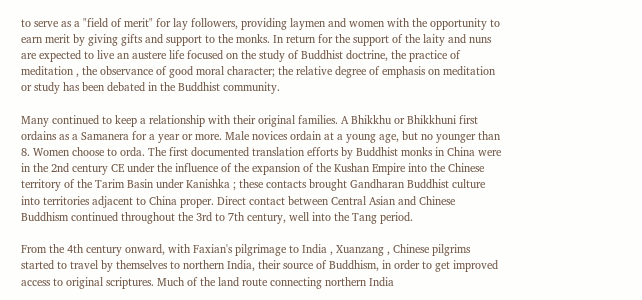to serve as a "field of merit" for lay followers, providing laymen and women with the opportunity to earn merit by giving gifts and support to the monks. In return for the support of the laity and nuns are expected to live an austere life focused on the study of Buddhist doctrine, the practice of meditation , the observance of good moral character; the relative degree of emphasis on meditation or study has been debated in the Buddhist community.

Many continued to keep a relationship with their original families. A Bhikkhu or Bhikkhuni first ordains as a Samanera for a year or more. Male novices ordain at a young age, but no younger than 8. Women choose to orda. The first documented translation efforts by Buddhist monks in China were in the 2nd century CE under the influence of the expansion of the Kushan Empire into the Chinese territory of the Tarim Basin under Kanishka ; these contacts brought Gandharan Buddhist culture into territories adjacent to China proper. Direct contact between Central Asian and Chinese Buddhism continued throughout the 3rd to 7th century, well into the Tang period.

From the 4th century onward, with Faxian's pilgrimage to India , Xuanzang , Chinese pilgrims started to travel by themselves to northern India, their source of Buddhism, in order to get improved access to original scriptures. Much of the land route connecting northern India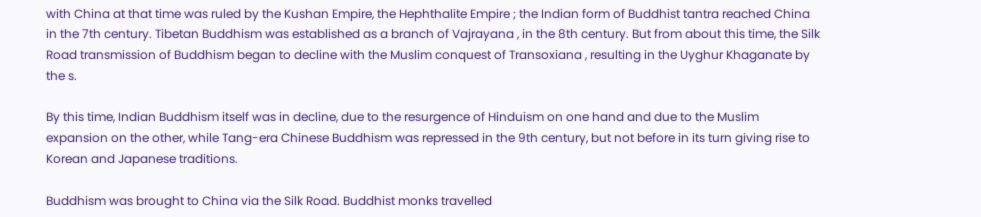with China at that time was ruled by the Kushan Empire, the Hephthalite Empire ; the Indian form of Buddhist tantra reached China in the 7th century. Tibetan Buddhism was established as a branch of Vajrayana , in the 8th century. But from about this time, the Silk Road transmission of Buddhism began to decline with the Muslim conquest of Transoxiana , resulting in the Uyghur Khaganate by the s.

By this time, Indian Buddhism itself was in decline, due to the resurgence of Hinduism on one hand and due to the Muslim expansion on the other, while Tang-era Chinese Buddhism was repressed in the 9th century, but not before in its turn giving rise to Korean and Japanese traditions.

Buddhism was brought to China via the Silk Road. Buddhist monks travelled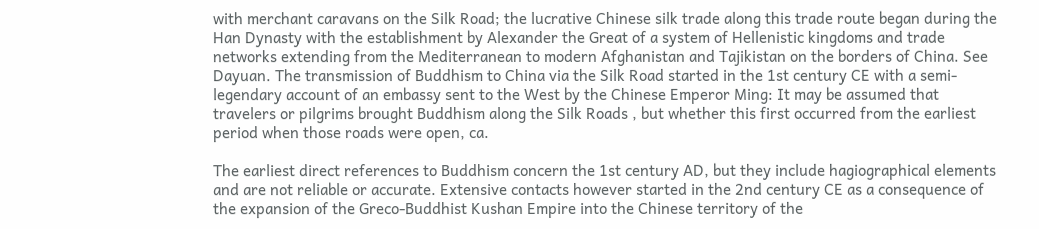with merchant caravans on the Silk Road; the lucrative Chinese silk trade along this trade route began during the Han Dynasty with the establishment by Alexander the Great of a system of Hellenistic kingdoms and trade networks extending from the Mediterranean to modern Afghanistan and Tajikistan on the borders of China. See Dayuan. The transmission of Buddhism to China via the Silk Road started in the 1st century CE with a semi-legendary account of an embassy sent to the West by the Chinese Emperor Ming: It may be assumed that travelers or pilgrims brought Buddhism along the Silk Roads , but whether this first occurred from the earliest period when those roads were open, ca.

The earliest direct references to Buddhism concern the 1st century AD, but they include hagiographical elements and are not reliable or accurate. Extensive contacts however started in the 2nd century CE as a consequence of the expansion of the Greco-Buddhist Kushan Empire into the Chinese territory of the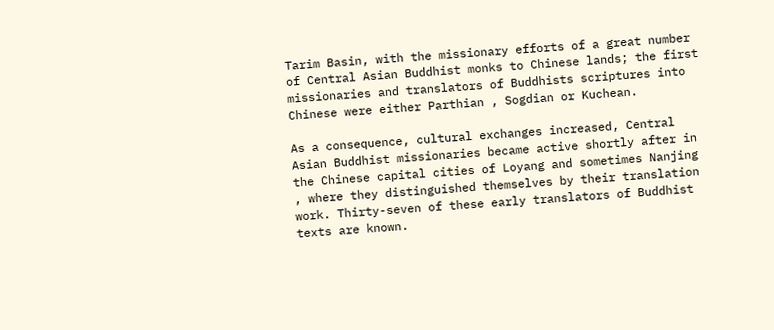Tarim Basin, with the missionary efforts of a great number of Central Asian Buddhist monks to Chinese lands; the first missionaries and translators of Buddhists scriptures into Chinese were either Parthian , Sogdian or Kuchean.

As a consequence, cultural exchanges increased, Central Asian Buddhist missionaries became active shortly after in the Chinese capital cities of Loyang and sometimes Nanjing , where they distinguished themselves by their translation work. Thirty-seven of these early translators of Buddhist texts are known.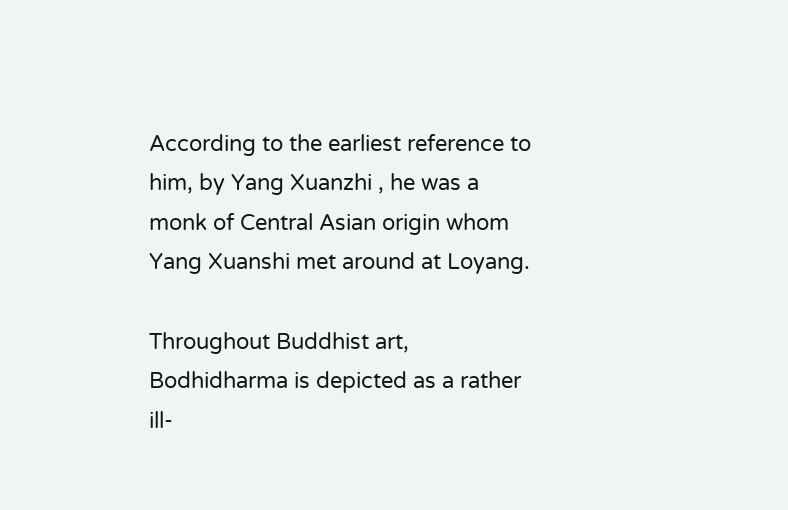According to the earliest reference to him, by Yang Xuanzhi , he was a monk of Central Asian origin whom Yang Xuanshi met around at Loyang.

Throughout Buddhist art, Bodhidharma is depicted as a rather ill-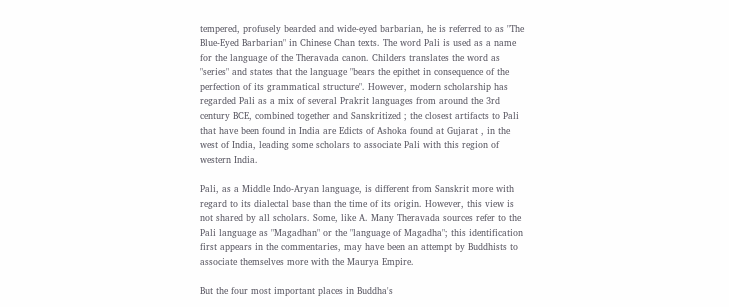tempered, profusely bearded and wide-eyed barbarian, he is referred to as "The Blue-Eyed Barbarian" in Chinese Chan texts. The word Pali is used as a name for the language of the Theravada canon. Childers translates the word as "series" and states that the language "bears the epithet in consequence of the perfection of its grammatical structure". However, modern scholarship has regarded Pali as a mix of several Prakrit languages from around the 3rd century BCE, combined together and Sanskritized ; the closest artifacts to Pali that have been found in India are Edicts of Ashoka found at Gujarat , in the west of India, leading some scholars to associate Pali with this region of western India.

Pali, as a Middle Indo-Aryan language, is different from Sanskrit more with regard to its dialectal base than the time of its origin. However, this view is not shared by all scholars. Some, like A. Many Theravada sources refer to the Pali language as "Magadhan" or the "language of Magadha"; this identification first appears in the commentaries, may have been an attempt by Buddhists to associate themselves more with the Maurya Empire.

But the four most important places in Buddha's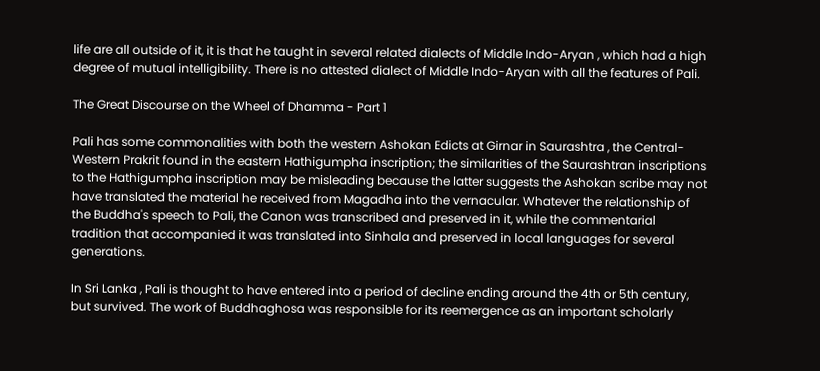life are all outside of it, it is that he taught in several related dialects of Middle Indo-Aryan , which had a high degree of mutual intelligibility. There is no attested dialect of Middle Indo-Aryan with all the features of Pali.

The Great Discourse on the Wheel of Dhamma - Part 1

Pali has some commonalities with both the western Ashokan Edicts at Girnar in Saurashtra , the Central-Western Prakrit found in the eastern Hathigumpha inscription; the similarities of the Saurashtran inscriptions to the Hathigumpha inscription may be misleading because the latter suggests the Ashokan scribe may not have translated the material he received from Magadha into the vernacular. Whatever the relationship of the Buddha's speech to Pali, the Canon was transcribed and preserved in it, while the commentarial tradition that accompanied it was translated into Sinhala and preserved in local languages for several generations.

In Sri Lanka , Pali is thought to have entered into a period of decline ending around the 4th or 5th century, but survived. The work of Buddhaghosa was responsible for its reemergence as an important scholarly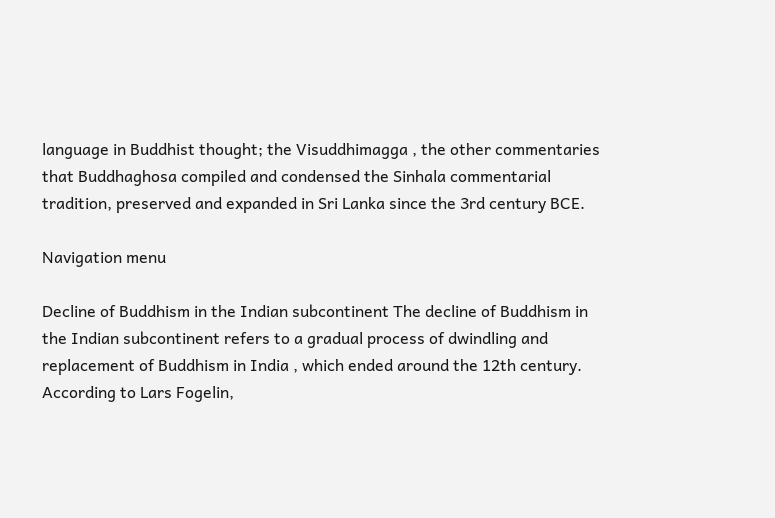language in Buddhist thought; the Visuddhimagga , the other commentaries that Buddhaghosa compiled and condensed the Sinhala commentarial tradition, preserved and expanded in Sri Lanka since the 3rd century BCE.

Navigation menu

Decline of Buddhism in the Indian subcontinent The decline of Buddhism in the Indian subcontinent refers to a gradual process of dwindling and replacement of Buddhism in India , which ended around the 12th century. According to Lars Fogelin,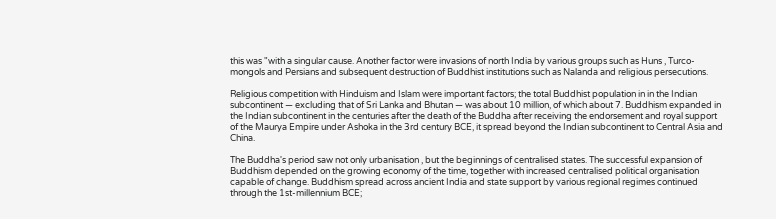this was "with a singular cause. Another factor were invasions of north India by various groups such as Huns , Turco-mongols and Persians and subsequent destruction of Buddhist institutions such as Nalanda and religious persecutions.

Religious competition with Hinduism and Islam were important factors; the total Buddhist population in in the Indian subcontinent — excluding that of Sri Lanka and Bhutan — was about 10 million, of which about 7. Buddhism expanded in the Indian subcontinent in the centuries after the death of the Buddha after receiving the endorsement and royal support of the Maurya Empire under Ashoka in the 3rd century BCE, it spread beyond the Indian subcontinent to Central Asia and China.

The Buddha's period saw not only urbanisation , but the beginnings of centralised states. The successful expansion of Buddhism depended on the growing economy of the time, together with increased centralised political organisation capable of change. Buddhism spread across ancient India and state support by various regional regimes continued through the 1st-millennium BCE;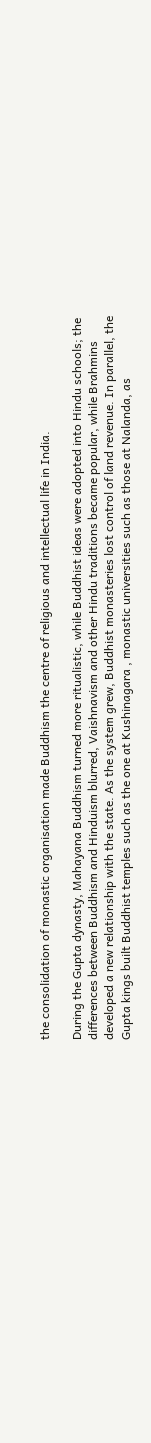the consolidation of monastic organisation made Buddhism the centre of religious and intellectual life in India.

During the Gupta dynasty, Mahayana Buddhism turned more ritualistic, while Buddhist ideas were adopted into Hindu schools; the differences between Buddhism and Hinduism blurred, Vaishnavism and other Hindu traditions became popular, while Brahmins developed a new relationship with the state. As the system grew, Buddhist monasteries lost control of land revenue. In parallel, the Gupta kings built Buddhist temples such as the one at Kushinagara , monastic universities such as those at Nalanda, as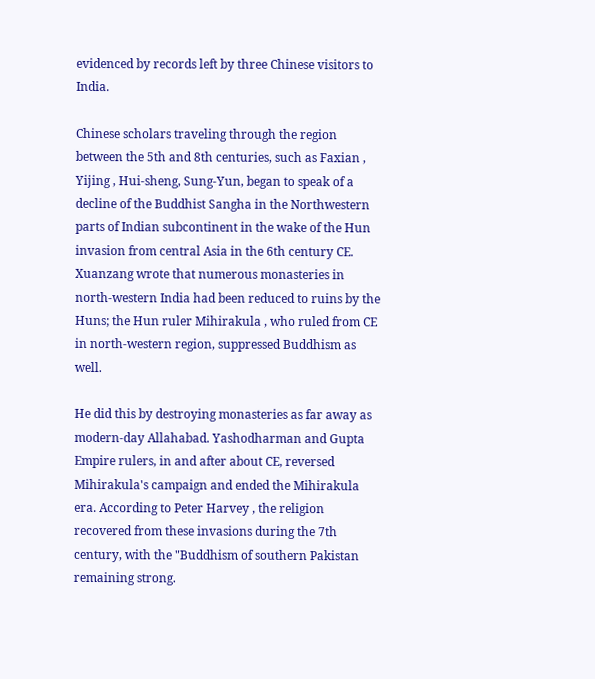evidenced by records left by three Chinese visitors to India.

Chinese scholars traveling through the region between the 5th and 8th centuries, such as Faxian , Yijing , Hui-sheng, Sung-Yun, began to speak of a decline of the Buddhist Sangha in the Northwestern parts of Indian subcontinent in the wake of the Hun invasion from central Asia in the 6th century CE. Xuanzang wrote that numerous monasteries in north-western India had been reduced to ruins by the Huns; the Hun ruler Mihirakula , who ruled from CE in north-western region, suppressed Buddhism as well.

He did this by destroying monasteries as far away as modern-day Allahabad. Yashodharman and Gupta Empire rulers, in and after about CE, reversed Mihirakula's campaign and ended the Mihirakula era. According to Peter Harvey , the religion recovered from these invasions during the 7th century, with the "Buddhism of southern Pakistan remaining strong.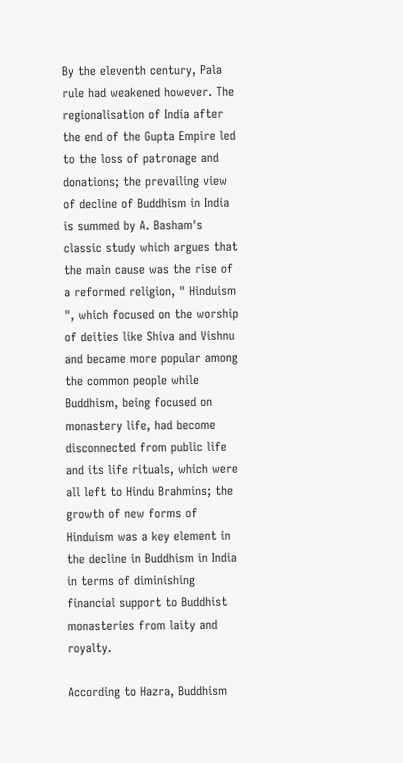By the eleventh century, Pala rule had weakened however. The regionalisation of India after the end of the Gupta Empire led to the loss of patronage and donations; the prevailing view of decline of Buddhism in India is summed by A. Basham's classic study which argues that the main cause was the rise of a reformed religion, " Hinduism ", which focused on the worship of deities like Shiva and Vishnu and became more popular among the common people while Buddhism, being focused on monastery life, had become disconnected from public life and its life rituals, which were all left to Hindu Brahmins; the growth of new forms of Hinduism was a key element in the decline in Buddhism in India in terms of diminishing financial support to Buddhist monasteries from laity and royalty.

According to Hazra, Buddhism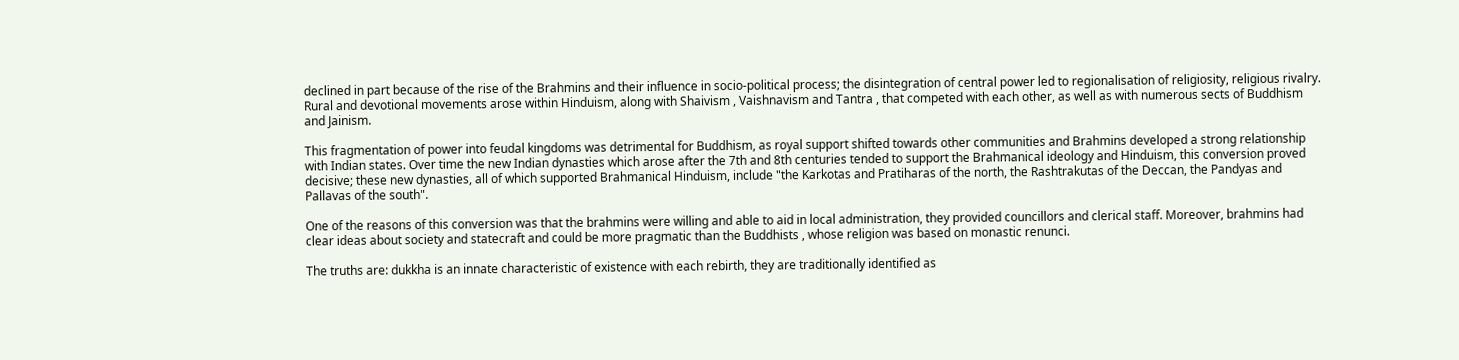declined in part because of the rise of the Brahmins and their influence in socio-political process; the disintegration of central power led to regionalisation of religiosity, religious rivalry. Rural and devotional movements arose within Hinduism, along with Shaivism , Vaishnavism and Tantra , that competed with each other, as well as with numerous sects of Buddhism and Jainism.

This fragmentation of power into feudal kingdoms was detrimental for Buddhism, as royal support shifted towards other communities and Brahmins developed a strong relationship with Indian states. Over time the new Indian dynasties which arose after the 7th and 8th centuries tended to support the Brahmanical ideology and Hinduism, this conversion proved decisive; these new dynasties, all of which supported Brahmanical Hinduism, include "the Karkotas and Pratiharas of the north, the Rashtrakutas of the Deccan, the Pandyas and Pallavas of the south".

One of the reasons of this conversion was that the brahmins were willing and able to aid in local administration, they provided councillors and clerical staff. Moreover, brahmins had clear ideas about society and statecraft and could be more pragmatic than the Buddhists , whose religion was based on monastic renunci.

The truths are: dukkha is an innate characteristic of existence with each rebirth, they are traditionally identified as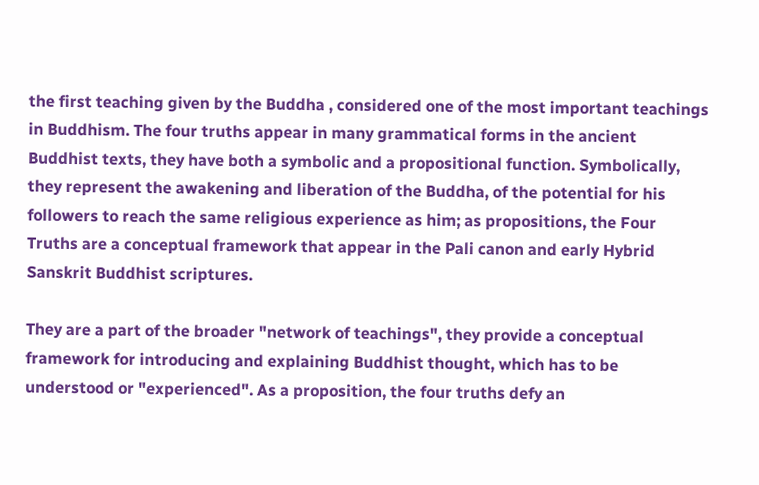the first teaching given by the Buddha , considered one of the most important teachings in Buddhism. The four truths appear in many grammatical forms in the ancient Buddhist texts, they have both a symbolic and a propositional function. Symbolically, they represent the awakening and liberation of the Buddha, of the potential for his followers to reach the same religious experience as him; as propositions, the Four Truths are a conceptual framework that appear in the Pali canon and early Hybrid Sanskrit Buddhist scriptures.

They are a part of the broader "network of teachings", they provide a conceptual framework for introducing and explaining Buddhist thought, which has to be understood or "experienced". As a proposition, the four truths defy an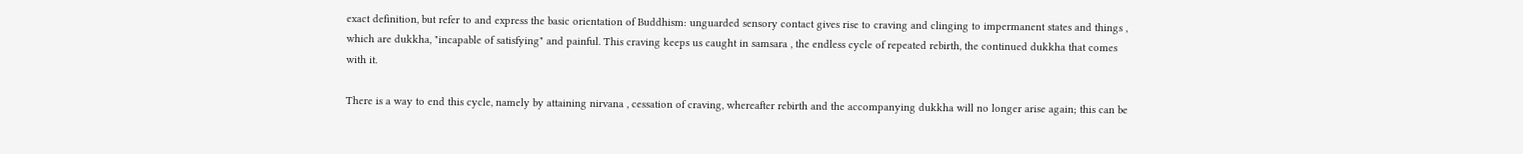exact definition, but refer to and express the basic orientation of Buddhism: unguarded sensory contact gives rise to craving and clinging to impermanent states and things , which are dukkha, "incapable of satisfying" and painful. This craving keeps us caught in samsara , the endless cycle of repeated rebirth, the continued dukkha that comes with it.

There is a way to end this cycle, namely by attaining nirvana , cessation of craving, whereafter rebirth and the accompanying dukkha will no longer arise again; this can be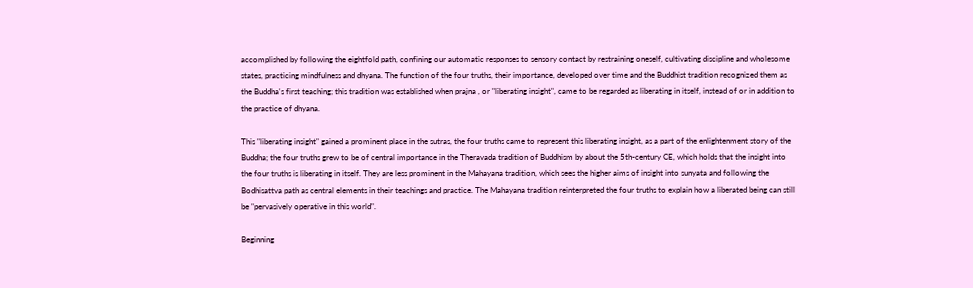accomplished by following the eightfold path, confining our automatic responses to sensory contact by restraining oneself, cultivating discipline and wholesome states, practicing mindfulness and dhyana. The function of the four truths, their importance, developed over time and the Buddhist tradition recognized them as the Buddha's first teaching; this tradition was established when prajna , or "liberating insight", came to be regarded as liberating in itself, instead of or in addition to the practice of dhyana.

This "liberating insight" gained a prominent place in the sutras, the four truths came to represent this liberating insight, as a part of the enlightenment story of the Buddha; the four truths grew to be of central importance in the Theravada tradition of Buddhism by about the 5th-century CE, which holds that the insight into the four truths is liberating in itself. They are less prominent in the Mahayana tradition, which sees the higher aims of insight into sunyata and following the Bodhisattva path as central elements in their teachings and practice. The Mahayana tradition reinterpreted the four truths to explain how a liberated being can still be "pervasively operative in this world".

Beginning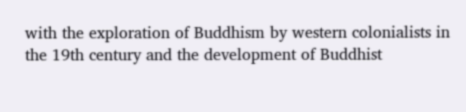with the exploration of Buddhism by western colonialists in the 19th century and the development of Buddhist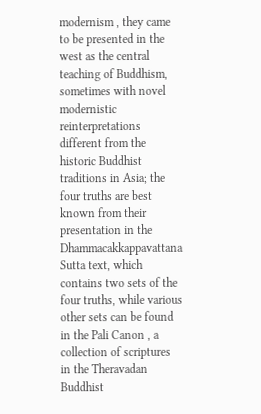modernism , they came to be presented in the west as the central teaching of Buddhism, sometimes with novel modernistic reinterpretations different from the historic Buddhist traditions in Asia; the four truths are best known from their presentation in the Dhammacakkappavattana Sutta text, which contains two sets of the four truths, while various other sets can be found in the Pali Canon , a collection of scriptures in the Theravadan Buddhist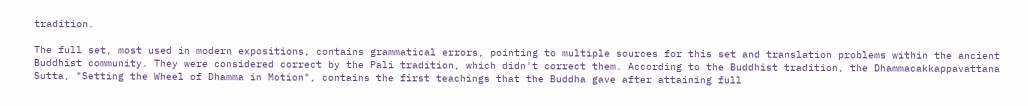tradition.

The full set, most used in modern expositions, contains grammatical errors, pointing to multiple sources for this set and translation problems within the ancient Buddhist community. They were considered correct by the Pali tradition, which didn't correct them. According to the Buddhist tradition, the Dhammacakkappavattana Sutta, "Setting the Wheel of Dhamma in Motion", contains the first teachings that the Buddha gave after attaining full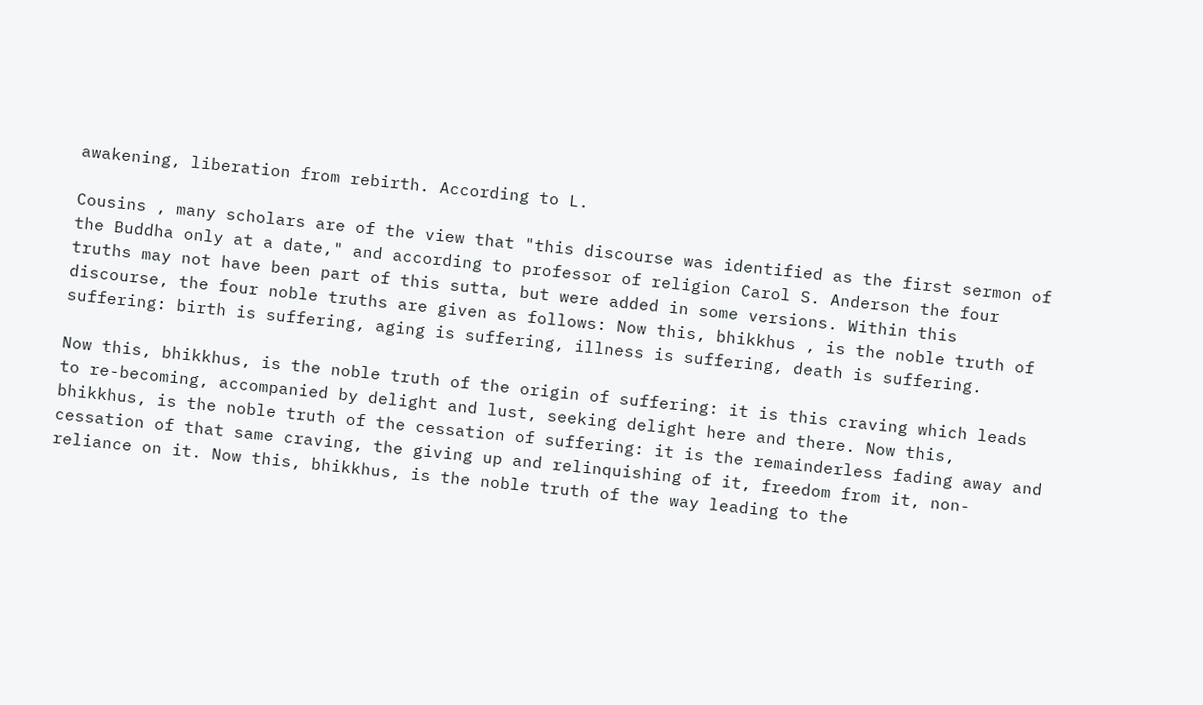awakening, liberation from rebirth. According to L.

Cousins , many scholars are of the view that "this discourse was identified as the first sermon of the Buddha only at a date," and according to professor of religion Carol S. Anderson the four truths may not have been part of this sutta, but were added in some versions. Within this discourse, the four noble truths are given as follows: Now this, bhikkhus , is the noble truth of suffering: birth is suffering, aging is suffering, illness is suffering, death is suffering.

Now this, bhikkhus, is the noble truth of the origin of suffering: it is this craving which leads to re-becoming, accompanied by delight and lust, seeking delight here and there. Now this, bhikkhus, is the noble truth of the cessation of suffering: it is the remainderless fading away and cessation of that same craving, the giving up and relinquishing of it, freedom from it, non-reliance on it. Now this, bhikkhus, is the noble truth of the way leading to the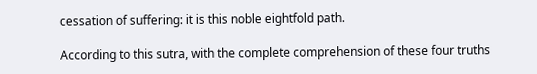cessation of suffering: it is this noble eightfold path.

According to this sutra, with the complete comprehension of these four truths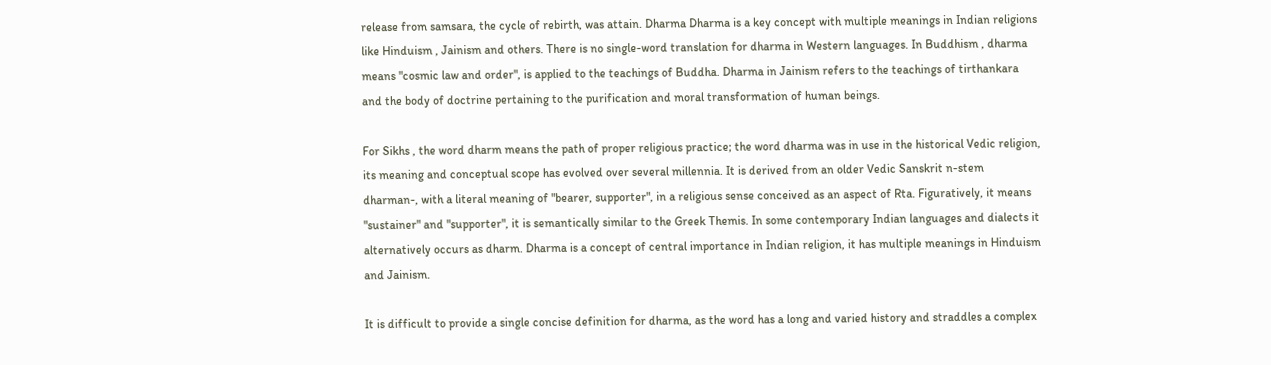release from samsara, the cycle of rebirth, was attain. Dharma Dharma is a key concept with multiple meanings in Indian religions like Hinduism , Jainism and others. There is no single-word translation for dharma in Western languages. In Buddhism , dharma means "cosmic law and order", is applied to the teachings of Buddha. Dharma in Jainism refers to the teachings of tirthankara and the body of doctrine pertaining to the purification and moral transformation of human beings.

For Sikhs , the word dharm means the path of proper religious practice; the word dharma was in use in the historical Vedic religion, its meaning and conceptual scope has evolved over several millennia. It is derived from an older Vedic Sanskrit n-stem dharman-, with a literal meaning of "bearer, supporter", in a religious sense conceived as an aspect of Rta. Figuratively, it means "sustainer" and "supporter", it is semantically similar to the Greek Themis. In some contemporary Indian languages and dialects it alternatively occurs as dharm. Dharma is a concept of central importance in Indian religion, it has multiple meanings in Hinduism and Jainism.

It is difficult to provide a single concise definition for dharma, as the word has a long and varied history and straddles a complex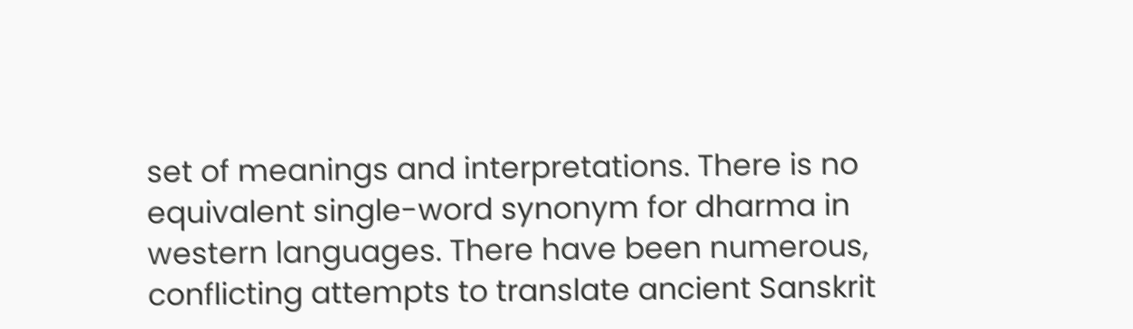set of meanings and interpretations. There is no equivalent single-word synonym for dharma in western languages. There have been numerous, conflicting attempts to translate ancient Sanskrit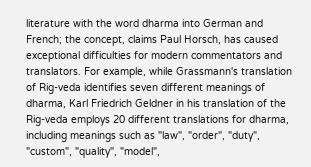literature with the word dharma into German and French; the concept, claims Paul Horsch, has caused exceptional difficulties for modern commentators and translators. For example, while Grassmann's translation of Rig-veda identifies seven different meanings of dharma, Karl Friedrich Geldner in his translation of the Rig-veda employs 20 different translations for dharma, including meanings such as "law", "order", "duty", "custom", "quality", "model",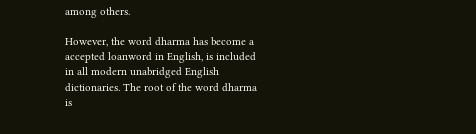among others.

However, the word dharma has become a accepted loanword in English, is included in all modern unabridged English dictionaries. The root of the word dharma is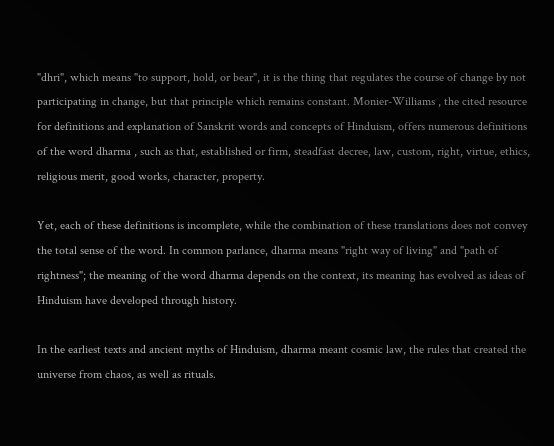"dhri", which means "to support, hold, or bear", it is the thing that regulates the course of change by not participating in change, but that principle which remains constant. Monier-Williams , the cited resource for definitions and explanation of Sanskrit words and concepts of Hinduism, offers numerous definitions of the word dharma , such as that, established or firm, steadfast decree, law, custom, right, virtue, ethics, religious merit, good works, character, property.

Yet, each of these definitions is incomplete, while the combination of these translations does not convey the total sense of the word. In common parlance, dharma means "right way of living" and "path of rightness"; the meaning of the word dharma depends on the context, its meaning has evolved as ideas of Hinduism have developed through history.

In the earliest texts and ancient myths of Hinduism, dharma meant cosmic law, the rules that created the universe from chaos, as well as rituals.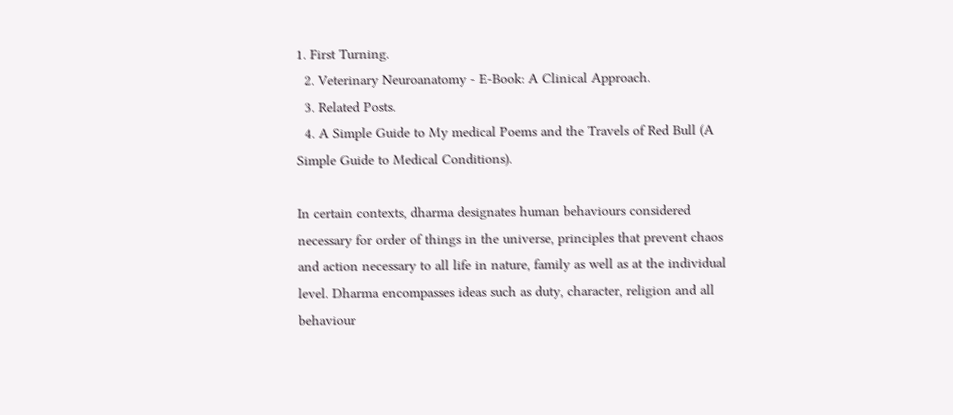1. First Turning.
  2. Veterinary Neuroanatomy - E-Book: A Clinical Approach.
  3. Related Posts.
  4. A Simple Guide to My medical Poems and the Travels of Red Bull (A Simple Guide to Medical Conditions).

In certain contexts, dharma designates human behaviours considered necessary for order of things in the universe, principles that prevent chaos and action necessary to all life in nature, family as well as at the individual level. Dharma encompasses ideas such as duty, character, religion and all behaviour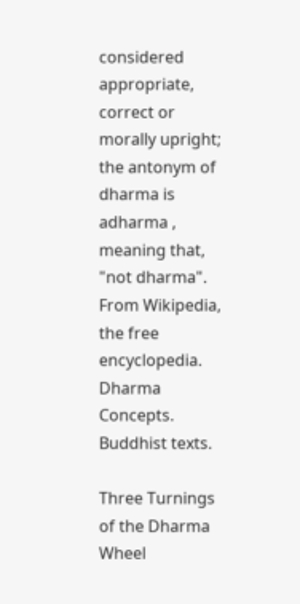considered appropriate, correct or morally upright; the antonym of dharma is adharma , meaning that, "not dharma". From Wikipedia, the free encyclopedia. Dharma Concepts. Buddhist texts.

Three Turnings of the Dharma Wheel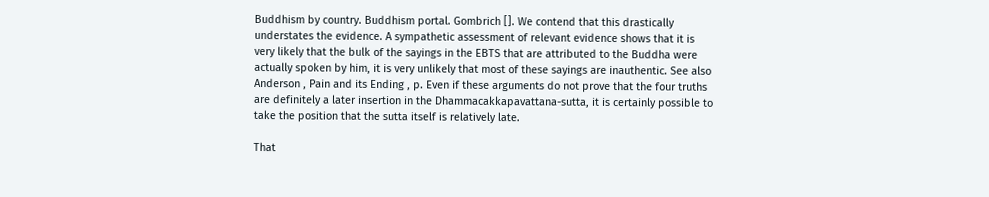Buddhism by country. Buddhism portal. Gombrich []. We contend that this drastically understates the evidence. A sympathetic assessment of relevant evidence shows that it is very likely that the bulk of the sayings in the EBTS that are attributed to the Buddha were actually spoken by him, it is very unlikely that most of these sayings are inauthentic. See also Anderson , Pain and its Ending , p. Even if these arguments do not prove that the four truths are definitely a later insertion in the Dhammacakkapavattana-sutta, it is certainly possible to take the position that the sutta itself is relatively late.

That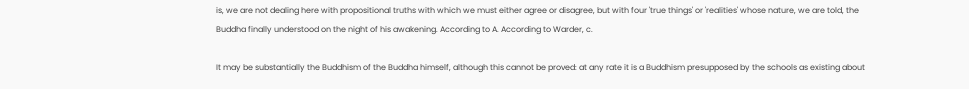is, we are not dealing here with propositional truths with which we must either agree or disagree, but with four 'true things' or 'realities' whose nature, we are told, the Buddha finally understood on the night of his awakening. According to A. According to Warder, c.

It may be substantially the Buddhism of the Buddha himself, although this cannot be proved: at any rate it is a Buddhism presupposed by the schools as existing about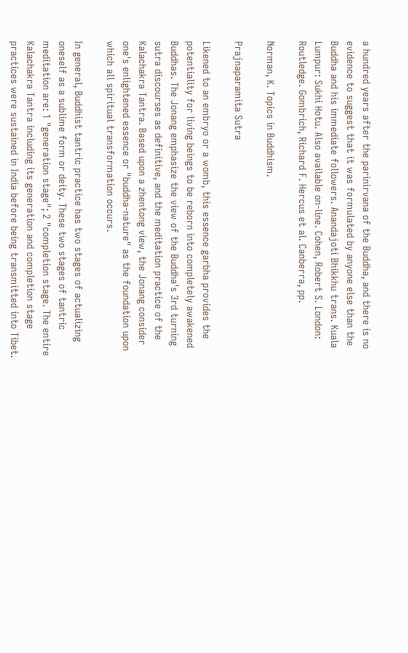a hundred years after the parinirvana of the Buddha, and there is no evidence to suggest that it was formulated by anyone else than the Buddha and his immediate followers. Anandajoti Bhikkhu trans. Kuala Lumpur: Sukhi Hotu. Also available on-line. Cohen, Robert S. London: Routledge. Gombrich, Richard F. Hercus et al. Canberra, pp.

Norman, K. Topics in Buddhism.

Prajnaparamita Sutra

Likened to an embryo or a womb, this essence garbha provides the potentiality for living beings to be reborn into completely awakened Buddhas. The Jonang emphasize the view of the Buddha's 3rd turning sutra discourses as definitive, and the meditation practice of the Kalachakra Tantra. Based upon a zhentong view, the Jonang consider one's enlightened essence or "buddha-nature" as the foundation upon which all spiritual transformation occurs.

In general, Buddhist tantric practice has two stages of actualizing oneself as a sublime form or deity. These two stages of tantric meditation are: 1 "generation stage"; 2 "completion stage. The entire Kalachakra Tantra including its generation and completion stage practices were sustained in India before being transmitted into Tibet.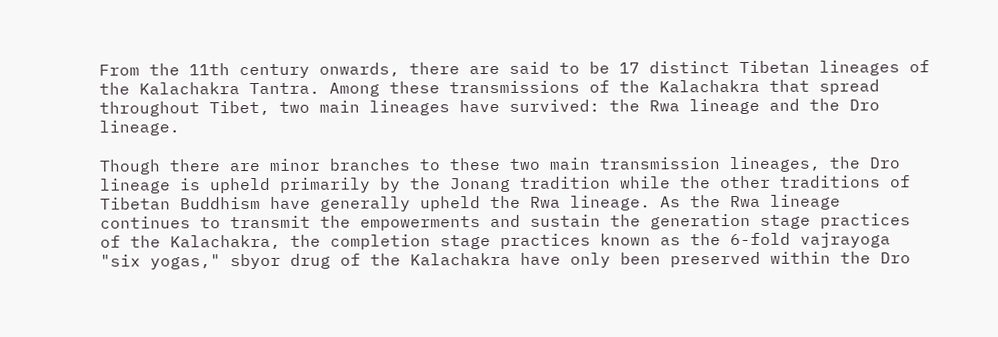From the 11th century onwards, there are said to be 17 distinct Tibetan lineages of the Kalachakra Tantra. Among these transmissions of the Kalachakra that spread throughout Tibet, two main lineages have survived: the Rwa lineage and the Dro lineage.

Though there are minor branches to these two main transmission lineages, the Dro lineage is upheld primarily by the Jonang tradition while the other traditions of Tibetan Buddhism have generally upheld the Rwa lineage. As the Rwa lineage continues to transmit the empowerments and sustain the generation stage practices of the Kalachakra, the completion stage practices known as the 6-fold vajrayoga "six yogas," sbyor drug of the Kalachakra have only been preserved within the Dro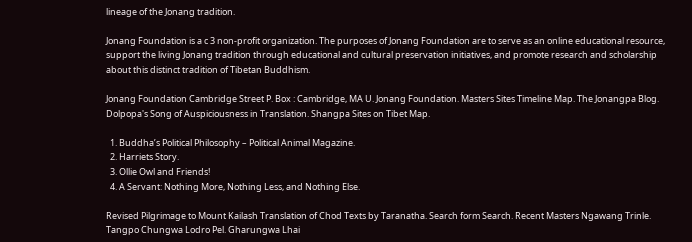lineage of the Jonang tradition.

Jonang Foundation is a c 3 non-profit organization. The purposes of Jonang Foundation are to serve as an online educational resource, support the living Jonang tradition through educational and cultural preservation initiatives, and promote research and scholarship about this distinct tradition of Tibetan Buddhism.

Jonang Foundation Cambridge Street P. Box : Cambridge, MA U. Jonang Foundation. Masters Sites Timeline Map. The Jonangpa Blog. Dolpopa's Song of Auspiciousness in Translation. Shangpa Sites on Tibet Map.

  1. Buddha’s Political Philosophy – Political Animal Magazine.
  2. Harriets Story.
  3. Ollie Owl and Friends!
  4. A Servant: Nothing More, Nothing Less, and Nothing Else.

Revised Pilgrimage to Mount Kailash Translation of Chod Texts by Taranatha. Search form Search. Recent Masters Ngawang Trinle. Tangpo Chungwa Lodro Pel. Gharungwa Lhai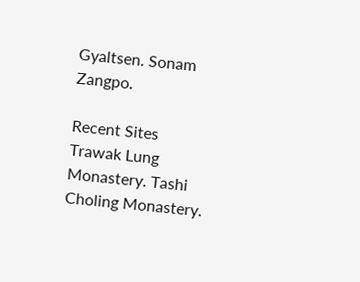Gyaltsen. Sonam Zangpo.

Recent Sites Trawak Lung Monastery. Tashi Choling Monastery.